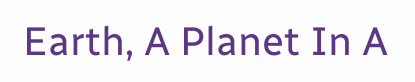Earth, A Planet In A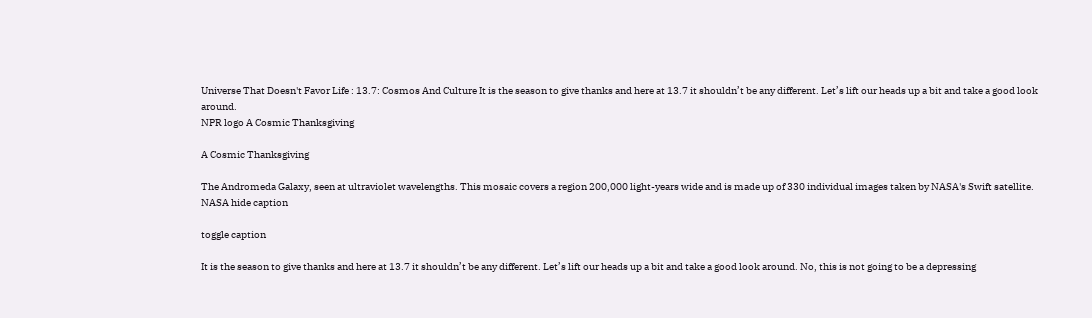Universe That Doesn't Favor Life : 13.7: Cosmos And Culture It is the season to give thanks and here at 13.7 it shouldn’t be any different. Let’s lift our heads up a bit and take a good look around.
NPR logo A Cosmic Thanksgiving

A Cosmic Thanksgiving

The Andromeda Galaxy, seen at ultraviolet wavelengths. This mosaic covers a region 200,000 light-years wide and is made up of 330 individual images taken by NASA's Swift satellite. NASA hide caption

toggle caption

It is the season to give thanks and here at 13.7 it shouldn’t be any different. Let’s lift our heads up a bit and take a good look around. No, this is not going to be a depressing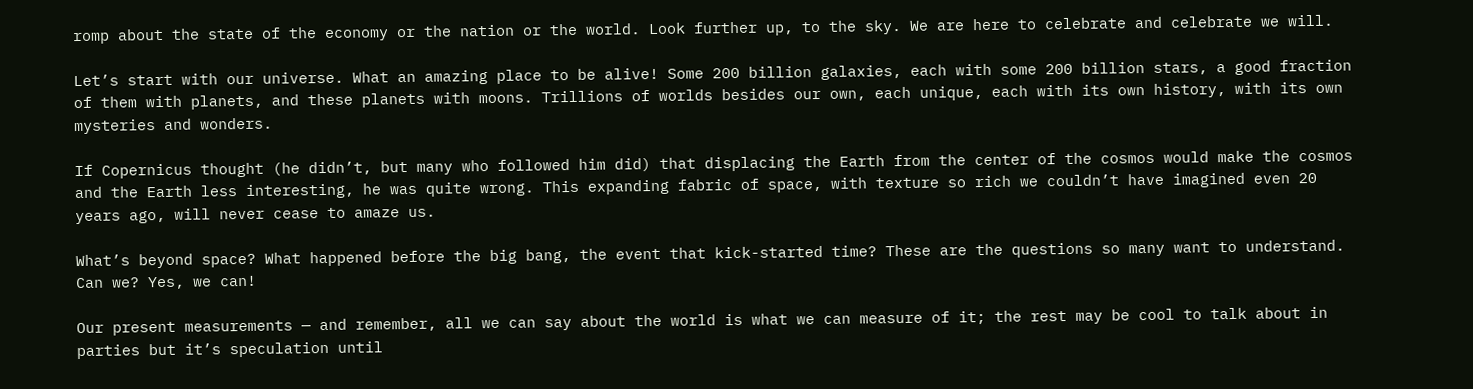romp about the state of the economy or the nation or the world. Look further up, to the sky. We are here to celebrate and celebrate we will.

Let’s start with our universe. What an amazing place to be alive! Some 200 billion galaxies, each with some 200 billion stars, a good fraction of them with planets, and these planets with moons. Trillions of worlds besides our own, each unique, each with its own history, with its own mysteries and wonders.

If Copernicus thought (he didn’t, but many who followed him did) that displacing the Earth from the center of the cosmos would make the cosmos and the Earth less interesting, he was quite wrong. This expanding fabric of space, with texture so rich we couldn’t have imagined even 20 years ago, will never cease to amaze us.

What’s beyond space? What happened before the big bang, the event that kick-started time? These are the questions so many want to understand. Can we? Yes, we can!

Our present measurements — and remember, all we can say about the world is what we can measure of it; the rest may be cool to talk about in parties but it’s speculation until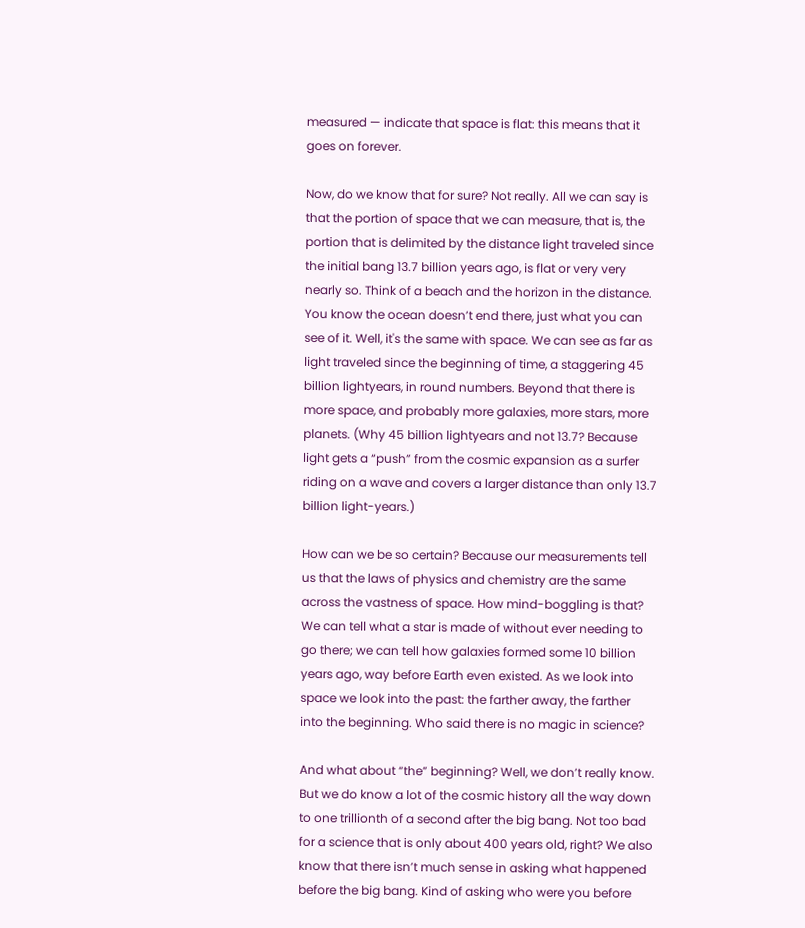measured — indicate that space is flat: this means that it goes on forever.

Now, do we know that for sure? Not really. All we can say is that the portion of space that we can measure, that is, the portion that is delimited by the distance light traveled since the initial bang 13.7 billion years ago, is flat or very very nearly so. Think of a beach and the horizon in the distance. You know the ocean doesn’t end there, just what you can see of it. Well, it's the same with space. We can see as far as light traveled since the beginning of time, a staggering 45 billion lightyears, in round numbers. Beyond that there is more space, and probably more galaxies, more stars, more planets. (Why 45 billion lightyears and not 13.7? Because light gets a “push” from the cosmic expansion as a surfer riding on a wave and covers a larger distance than only 13.7 billion light-years.)

How can we be so certain? Because our measurements tell us that the laws of physics and chemistry are the same across the vastness of space. How mind-boggling is that? We can tell what a star is made of without ever needing to go there; we can tell how galaxies formed some 10 billion years ago, way before Earth even existed. As we look into space we look into the past: the farther away, the farther into the beginning. Who said there is no magic in science?

And what about “the” beginning? Well, we don’t really know. But we do know a lot of the cosmic history all the way down to one trillionth of a second after the big bang. Not too bad for a science that is only about 400 years old, right? We also know that there isn’t much sense in asking what happened before the big bang. Kind of asking who were you before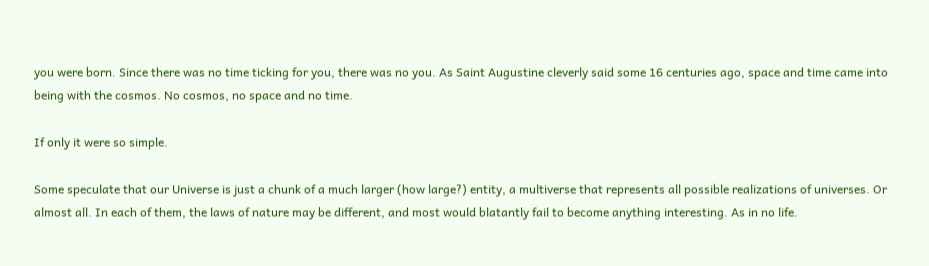you were born. Since there was no time ticking for you, there was no you. As Saint Augustine cleverly said some 16 centuries ago, space and time came into being with the cosmos. No cosmos, no space and no time.

If only it were so simple.

Some speculate that our Universe is just a chunk of a much larger (how large?) entity, a multiverse that represents all possible realizations of universes. Or almost all. In each of them, the laws of nature may be different, and most would blatantly fail to become anything interesting. As in no life.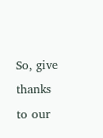So, give thanks to our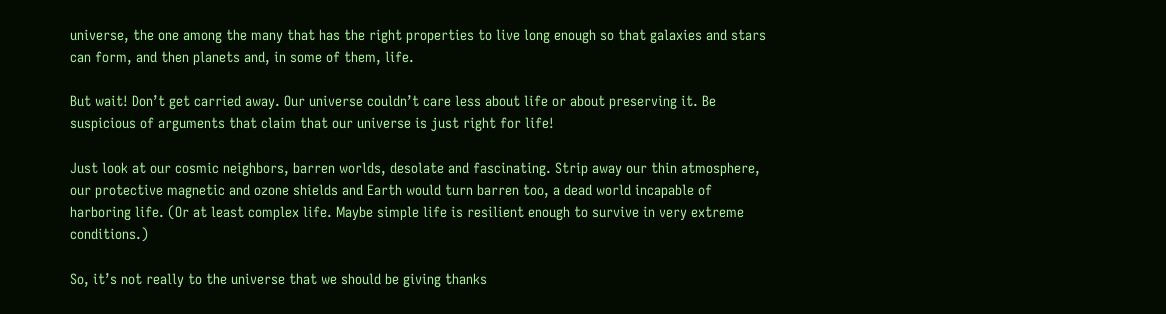universe, the one among the many that has the right properties to live long enough so that galaxies and stars can form, and then planets and, in some of them, life.

But wait! Don’t get carried away. Our universe couldn’t care less about life or about preserving it. Be suspicious of arguments that claim that our universe is just right for life!

Just look at our cosmic neighbors, barren worlds, desolate and fascinating. Strip away our thin atmosphere, our protective magnetic and ozone shields and Earth would turn barren too, a dead world incapable of harboring life. (Or at least complex life. Maybe simple life is resilient enough to survive in very extreme conditions.)

So, it’s not really to the universe that we should be giving thanks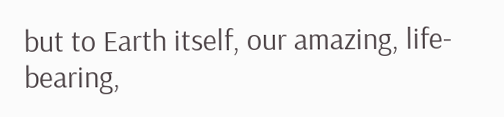but to Earth itself, our amazing, life-bearing,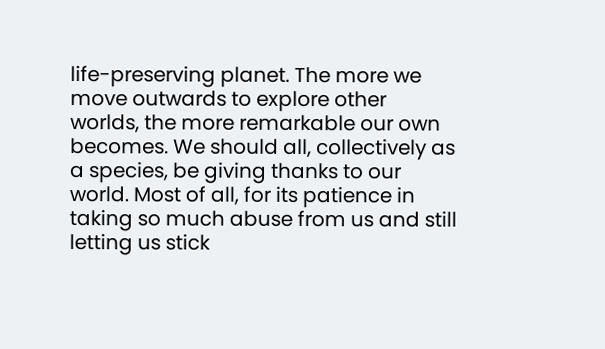life-preserving planet. The more we move outwards to explore other worlds, the more remarkable our own becomes. We should all, collectively as a species, be giving thanks to our world. Most of all, for its patience in taking so much abuse from us and still letting us stick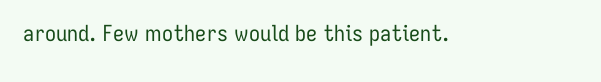around. Few mothers would be this patient.